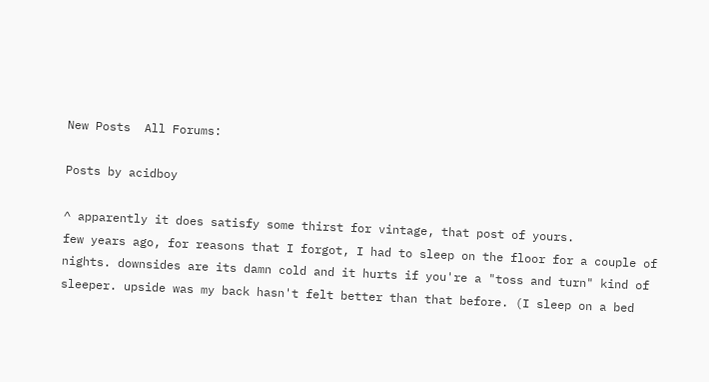New Posts  All Forums:

Posts by acidboy

^ apparently it does satisfy some thirst for vintage, that post of yours.
few years ago, for reasons that I forgot, I had to sleep on the floor for a couple of nights. downsides are its damn cold and it hurts if you're a "toss and turn" kind of sleeper. upside was my back hasn't felt better than that before. (I sleep on a bed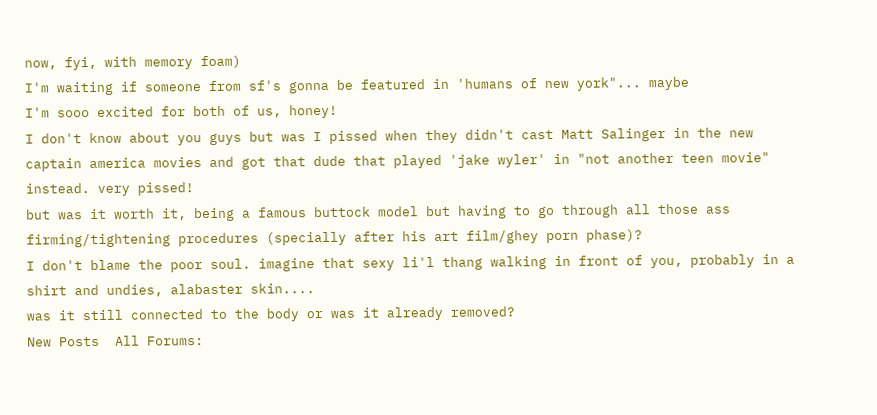now, fyi, with memory foam)
I'm waiting if someone from sf's gonna be featured in 'humans of new york"... maybe
I'm sooo excited for both of us, honey!
I don't know about you guys but was I pissed when they didn't cast Matt Salinger in the new captain america movies and got that dude that played 'jake wyler' in "not another teen movie" instead. very pissed!
but was it worth it, being a famous buttock model but having to go through all those ass firming/tightening procedures (specially after his art film/ghey porn phase)?
I don't blame the poor soul. imagine that sexy li'l thang walking in front of you, probably in a shirt and undies, alabaster skin....
was it still connected to the body or was it already removed?
New Posts  All Forums: